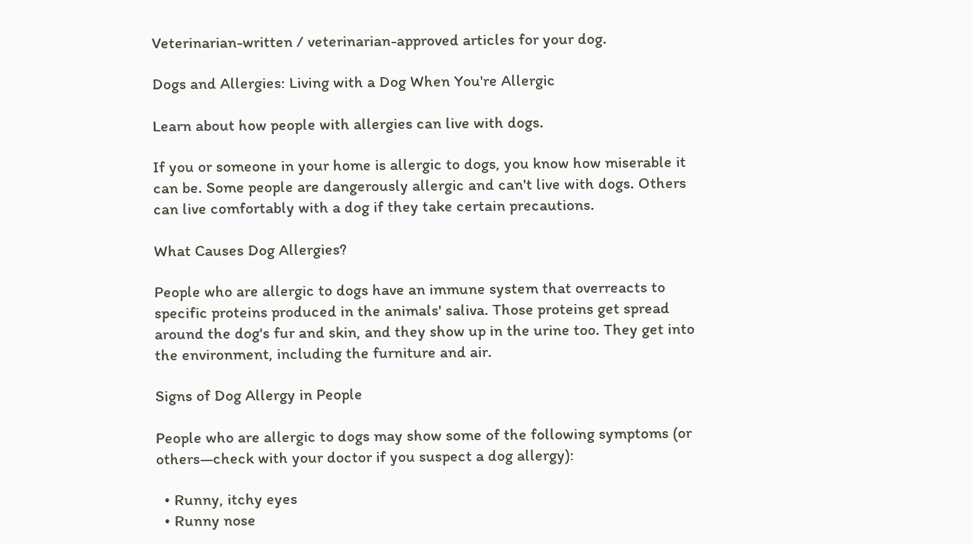Veterinarian-written / veterinarian-approved articles for your dog.

Dogs and Allergies: Living with a Dog When You're Allergic

Learn about how people with allergies can live with dogs.

If you or someone in your home is allergic to dogs, you know how miserable it can be. Some people are dangerously allergic and can't live with dogs. Others can live comfortably with a dog if they take certain precautions.

What Causes Dog Allergies?

People who are allergic to dogs have an immune system that overreacts to specific proteins produced in the animals' saliva. Those proteins get spread around the dog's fur and skin, and they show up in the urine too. They get into the environment, including the furniture and air.

Signs of Dog Allergy in People

People who are allergic to dogs may show some of the following symptoms (or others—check with your doctor if you suspect a dog allergy):

  • Runny, itchy eyes
  • Runny nose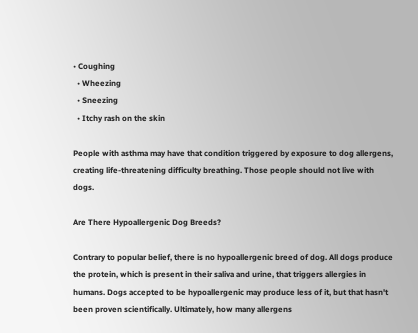• Coughing
  • Wheezing
  • Sneezing
  • Itchy rash on the skin

People with asthma may have that condition triggered by exposure to dog allergens, creating life-threatening difficulty breathing. Those people should not live with dogs.

Are There Hypoallergenic Dog Breeds?

Contrary to popular belief, there is no hypoallergenic breed of dog. All dogs produce the protein, which is present in their saliva and urine, that triggers allergies in humans. Dogs accepted to be hypoallergenic may produce less of it, but that hasn't been proven scientifically. Ultimately, how many allergens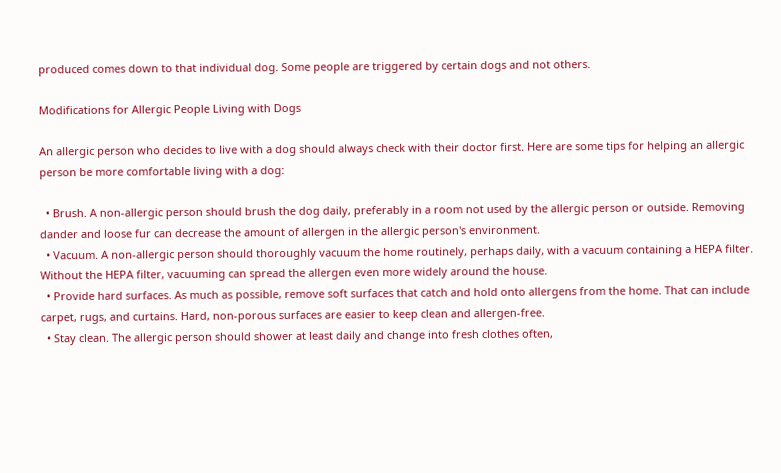produced comes down to that individual dog. Some people are triggered by certain dogs and not others.

Modifications for Allergic People Living with Dogs

An allergic person who decides to live with a dog should always check with their doctor first. Here are some tips for helping an allergic person be more comfortable living with a dog:

  • Brush. A non-allergic person should brush the dog daily, preferably in a room not used by the allergic person or outside. Removing dander and loose fur can decrease the amount of allergen in the allergic person's environment.
  • Vacuum. A non-allergic person should thoroughly vacuum the home routinely, perhaps daily, with a vacuum containing a HEPA filter. Without the HEPA filter, vacuuming can spread the allergen even more widely around the house.
  • Provide hard surfaces. As much as possible, remove soft surfaces that catch and hold onto allergens from the home. That can include carpet, rugs, and curtains. Hard, non-porous surfaces are easier to keep clean and allergen-free.
  • Stay clean. The allergic person should shower at least daily and change into fresh clothes often,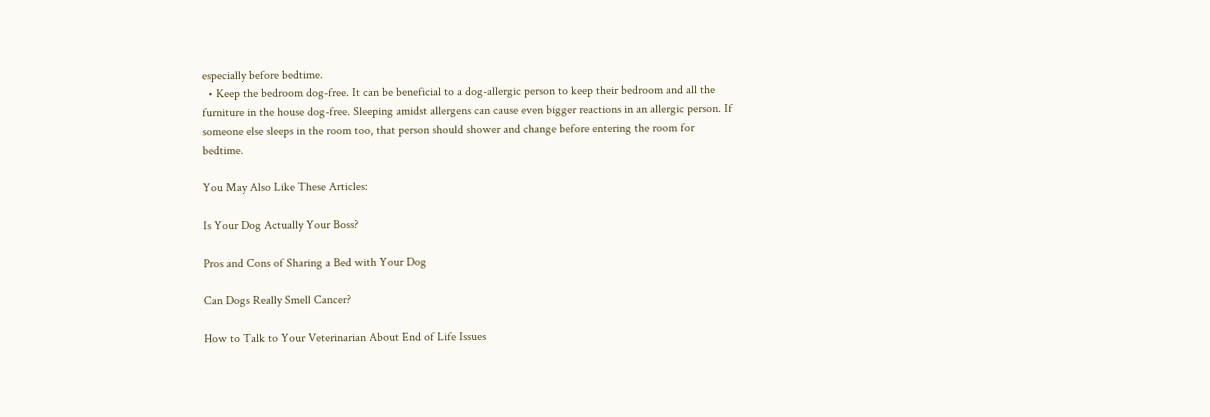especially before bedtime.
  • Keep the bedroom dog-free. It can be beneficial to a dog-allergic person to keep their bedroom and all the furniture in the house dog-free. Sleeping amidst allergens can cause even bigger reactions in an allergic person. If someone else sleeps in the room too, that person should shower and change before entering the room for bedtime.

You May Also Like These Articles:

Is Your Dog Actually Your Boss?

Pros and Cons of Sharing a Bed with Your Dog

Can Dogs Really Smell Cancer?

How to Talk to Your Veterinarian About End of Life Issues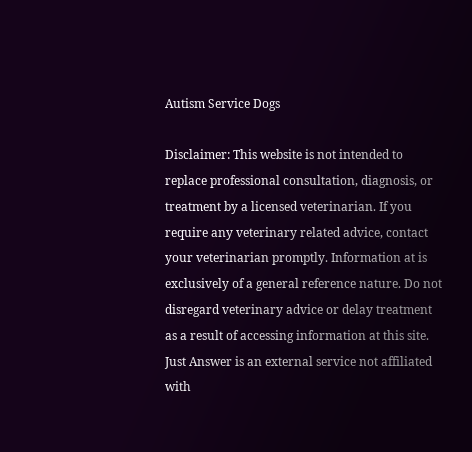Autism Service Dogs

Disclaimer: This website is not intended to replace professional consultation, diagnosis, or treatment by a licensed veterinarian. If you require any veterinary related advice, contact your veterinarian promptly. Information at is exclusively of a general reference nature. Do not disregard veterinary advice or delay treatment as a result of accessing information at this site. Just Answer is an external service not affiliated with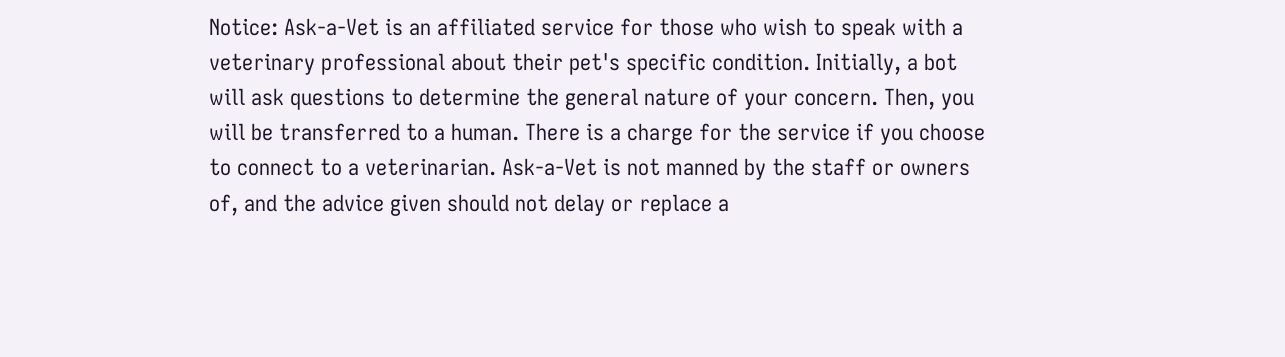Notice: Ask-a-Vet is an affiliated service for those who wish to speak with a veterinary professional about their pet's specific condition. Initially, a bot will ask questions to determine the general nature of your concern. Then, you will be transferred to a human. There is a charge for the service if you choose to connect to a veterinarian. Ask-a-Vet is not manned by the staff or owners of, and the advice given should not delay or replace a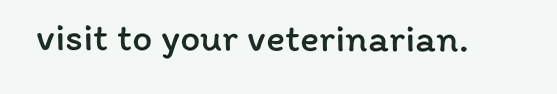visit to your veterinarian.